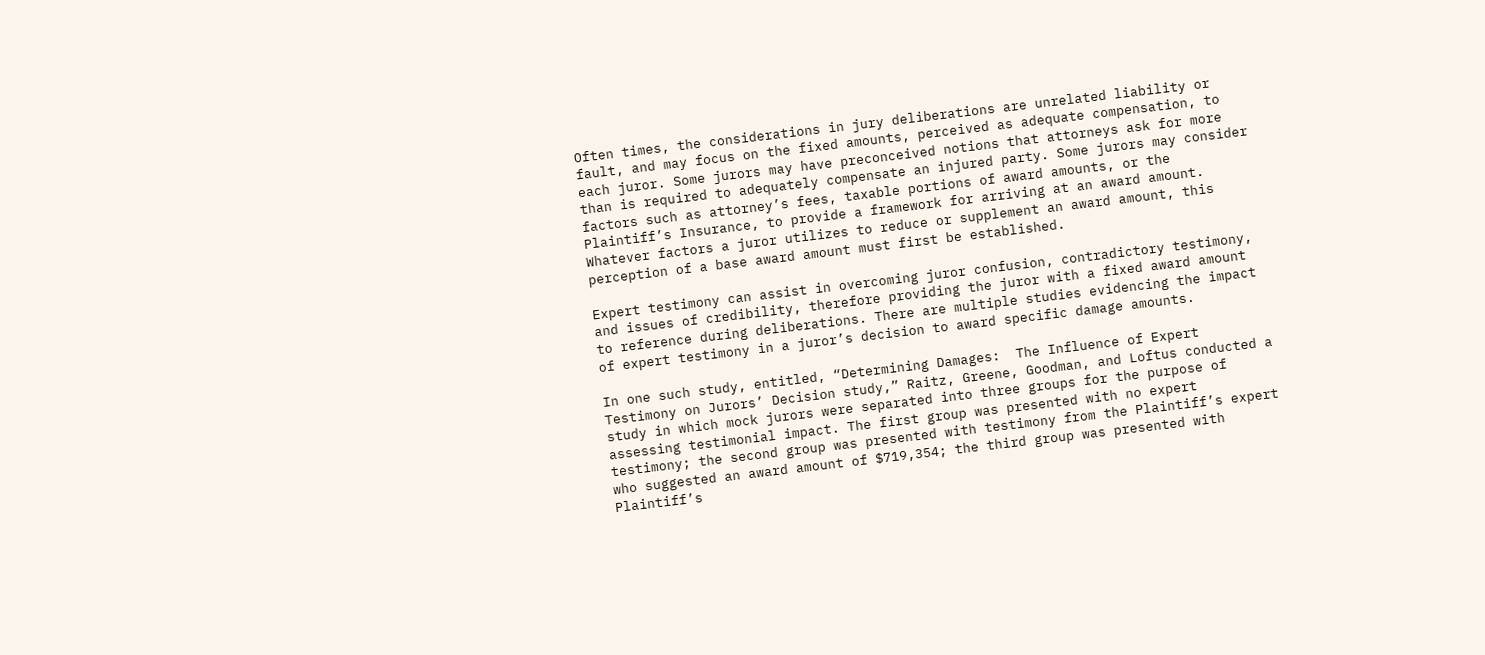Often times, the considerations in jury deliberations are unrelated liability or fault, and may focus on the fixed amounts, perceived as adequate compensation, to each juror. Some jurors may have preconceived notions that attorneys ask for more than is required to adequately compensate an injured party. Some jurors may consider factors such as attorney’s fees, taxable portions of award amounts, or the Plaintiff’s Insurance, to provide a framework for arriving at an award amount. Whatever factors a juror utilizes to reduce or supplement an award amount, this perception of a base award amount must first be established.

Expert testimony can assist in overcoming juror confusion, contradictory testimony, and issues of credibility, therefore providing the juror with a fixed award amount to reference during deliberations. There are multiple studies evidencing the impact of expert testimony in a juror’s decision to award specific damage amounts.

In one such study, entitled, “Determining Damages:  The Influence of Expert Testimony on Jurors’ Decision study,” Raitz, Greene, Goodman, and Loftus conducted a study in which mock jurors were separated into three groups for the purpose of assessing testimonial impact. The first group was presented with no expert testimony; the second group was presented with testimony from the Plaintiff’s expert who suggested an award amount of $719,354; the third group was presented with Plaintiff’s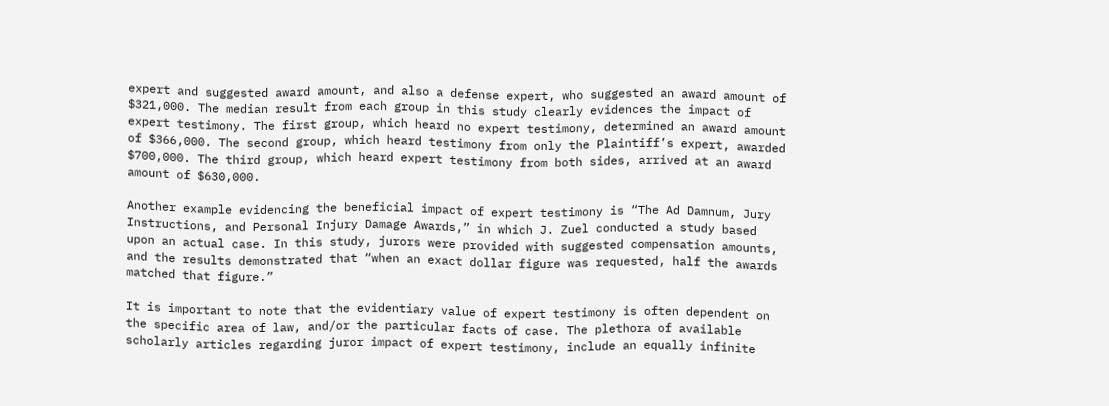expert and suggested award amount, and also a defense expert, who suggested an award amount of $321,000. The median result from each group in this study clearly evidences the impact of expert testimony. The first group, which heard no expert testimony, determined an award amount of $366,000. The second group, which heard testimony from only the Plaintiff’s expert, awarded $700,000. The third group, which heard expert testimony from both sides, arrived at an award amount of $630,000.

Another example evidencing the beneficial impact of expert testimony is “The Ad Damnum, Jury Instructions, and Personal Injury Damage Awards,” in which J. Zuel conducted a study based upon an actual case. In this study, jurors were provided with suggested compensation amounts, and the results demonstrated that “when an exact dollar figure was requested, half the awards matched that figure.”

It is important to note that the evidentiary value of expert testimony is often dependent on the specific area of law, and/or the particular facts of case. The plethora of available scholarly articles regarding juror impact of expert testimony, include an equally infinite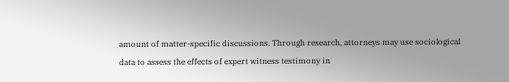amount of matter-specific discussions. Through research, attorneys may use sociological data to assess the effects of expert witness testimony in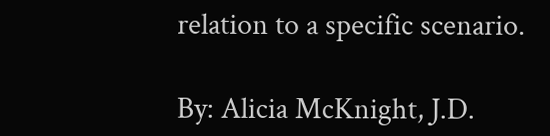relation to a specific scenario.

By: Alicia McKnight, J.D.